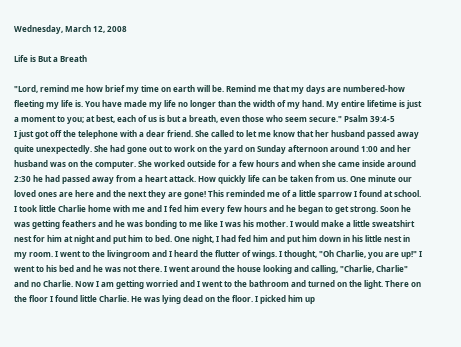Wednesday, March 12, 2008

Life is But a Breath

"Lord, remind me how brief my time on earth will be. Remind me that my days are numbered-how fleeting my life is. You have made my life no longer than the width of my hand. My entire lifetime is just a moment to you; at best, each of us is but a breath, even those who seem secure." Psalm 39:4-5
I just got off the telephone with a dear friend. She called to let me know that her husband passed away quite unexpectedly. She had gone out to work on the yard on Sunday afternoon around 1:00 and her husband was on the computer. She worked outside for a few hours and when she came inside around 2:30 he had passed away from a heart attack. How quickly life can be taken from us. One minute our loved ones are here and the next they are gone! This reminded me of a little sparrow I found at school. I took little Charlie home with me and I fed him every few hours and he began to get strong. Soon he was getting feathers and he was bonding to me like I was his mother. I would make a little sweatshirt nest for him at night and put him to bed. One night, I had fed him and put him down in his little nest in my room. I went to the livingroom and I heard the flutter of wings. I thought, "Oh Charlie, you are up!" I went to his bed and he was not there. I went around the house looking and calling, "Charlie, Charlie" and no Charlie. Now I am getting worried and I went to the bathroom and turned on the light. There on the floor I found little Charlie. He was lying dead on the floor. I picked him up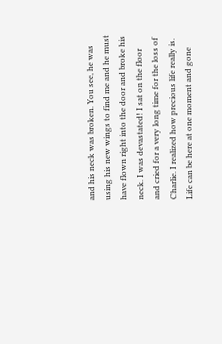and his neck was broken. You see, he was using his new wings to find me and he must have flown right into the door and broke his neck. I was devastated! I sat on the floor and cried for a very long time for the loss of Charlie. I realized how precious life really is. Life can be here at one moment and gone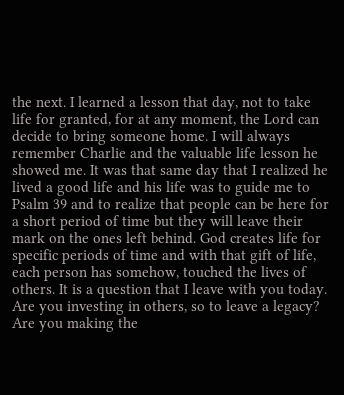the next. I learned a lesson that day, not to take life for granted, for at any moment, the Lord can decide to bring someone home. I will always remember Charlie and the valuable life lesson he showed me. It was that same day that I realized he lived a good life and his life was to guide me to Psalm 39 and to realize that people can be here for a short period of time but they will leave their mark on the ones left behind. God creates life for specific periods of time and with that gift of life, each person has somehow, touched the lives of others. It is a question that I leave with you today. Are you investing in others, so to leave a legacy? Are you making the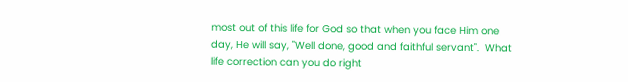most out of this life for God so that when you face Him one day, He will say, "Well done, good and faithful servant".  What life correction can you do right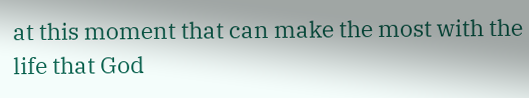at this moment that can make the most with the life that God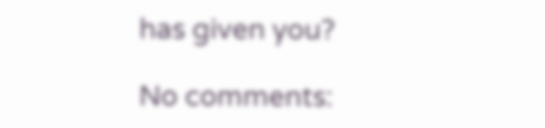has given you?

No comments: